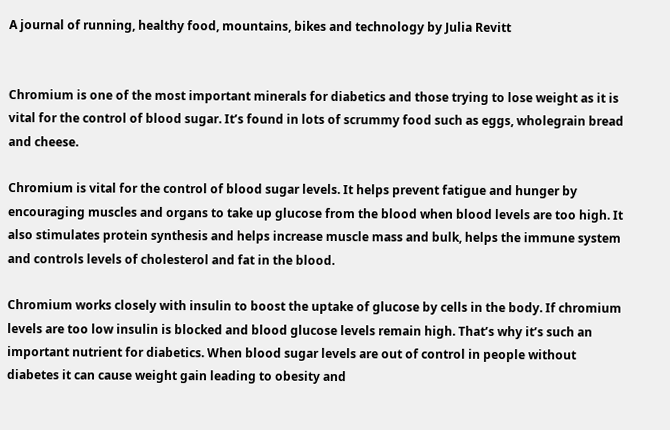A journal of running, healthy food, mountains, bikes and technology by Julia Revitt


Chromium is one of the most important minerals for diabetics and those trying to lose weight as it is vital for the control of blood sugar. It’s found in lots of scrummy food such as eggs, wholegrain bread and cheese.

Chromium is vital for the control of blood sugar levels. It helps prevent fatigue and hunger by encouraging muscles and organs to take up glucose from the blood when blood levels are too high. It also stimulates protein synthesis and helps increase muscle mass and bulk, helps the immune system and controls levels of cholesterol and fat in the blood.

Chromium works closely with insulin to boost the uptake of glucose by cells in the body. If chromium levels are too low insulin is blocked and blood glucose levels remain high. That’s why it’s such an important nutrient for diabetics. When blood sugar levels are out of control in people without diabetes it can cause weight gain leading to obesity and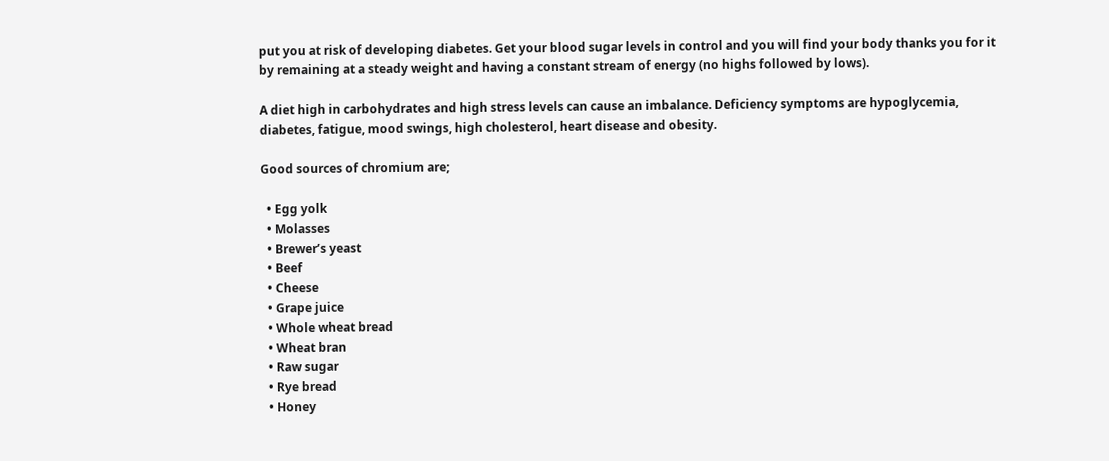put you at risk of developing diabetes. Get your blood sugar levels in control and you will find your body thanks you for it by remaining at a steady weight and having a constant stream of energy (no highs followed by lows).

A diet high in carbohydrates and high stress levels can cause an imbalance. Deficiency symptoms are hypoglycemia, diabetes, fatigue, mood swings, high cholesterol, heart disease and obesity.

Good sources of chromium are;

  • Egg yolk
  • Molasses
  • Brewer’s yeast
  • Beef
  • Cheese
  • Grape juice
  • Whole wheat bread
  • Wheat bran
  • Raw sugar
  • Rye bread
  • Honey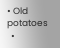• Old potatoes
  •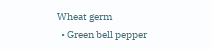Wheat germ
  • Green bell pepper